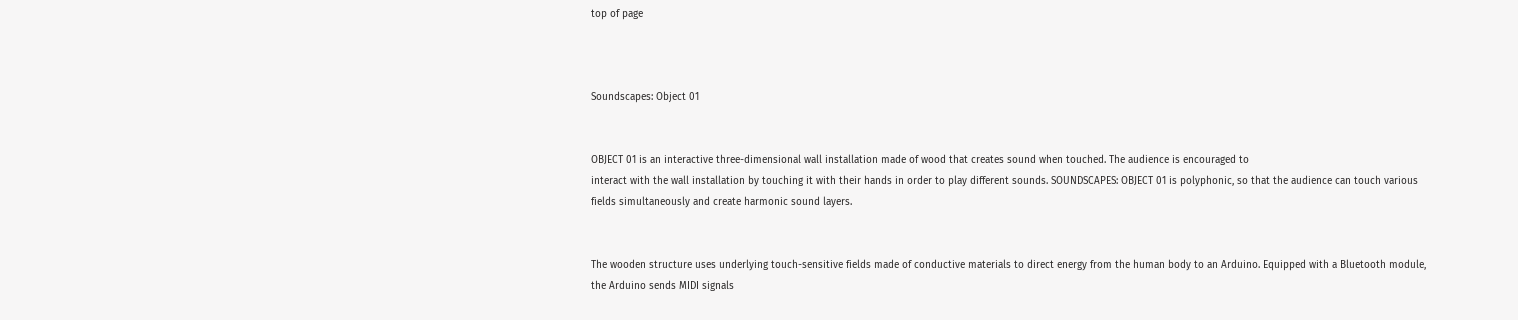top of page



Soundscapes: Object 01


OBJECT 01 is an interactive three-dimensional wall installation made of wood that creates sound when touched. The audience is encouraged to
interact with the wall installation by touching it with their hands in order to play different sounds. SOUNDSCAPES: OBJECT 01 is polyphonic, so that the audience can touch various fields simultaneously and create harmonic sound layers.


The wooden structure uses underlying touch-sensitive fields made of conductive materials to direct energy from the human body to an Arduino. Equipped with a Bluetooth module, the Arduino sends MIDI signals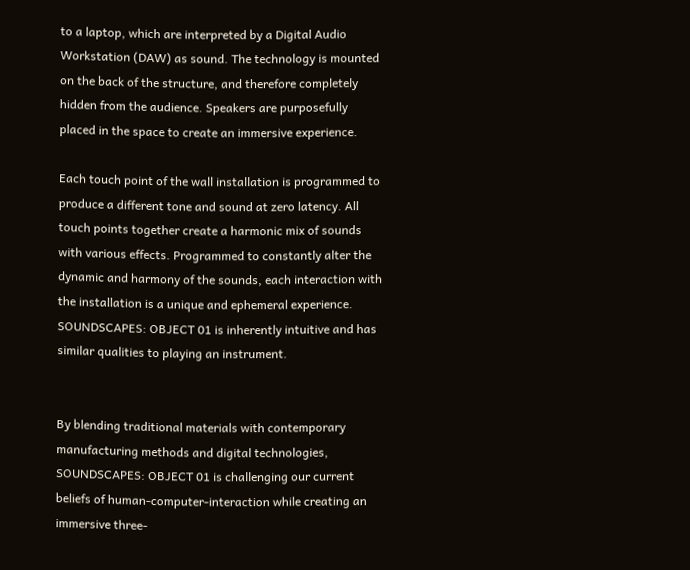to a laptop, which are interpreted by a Digital Audio Workstation (DAW) as sound. The technology is mounted on the back of the structure, and therefore completely hidden from the audience. Speakers are purposefully placed in the space to create an immersive experience.

Each touch point of the wall installation is programmed to produce a different tone and sound at zero latency. All touch points together create a harmonic mix of sounds with various effects. Programmed to constantly alter the dynamic and harmony of the sounds, each interaction with the installation is a unique and ephemeral experience. SOUNDSCAPES: OBJECT 01 is inherently intuitive and has similar qualities to playing an instrument.


By blending traditional materials with contemporary manufacturing methods and digital technologies, SOUNDSCAPES: OBJECT 01 is challenging our current beliefs of human-computer-interaction while creating an immersive three-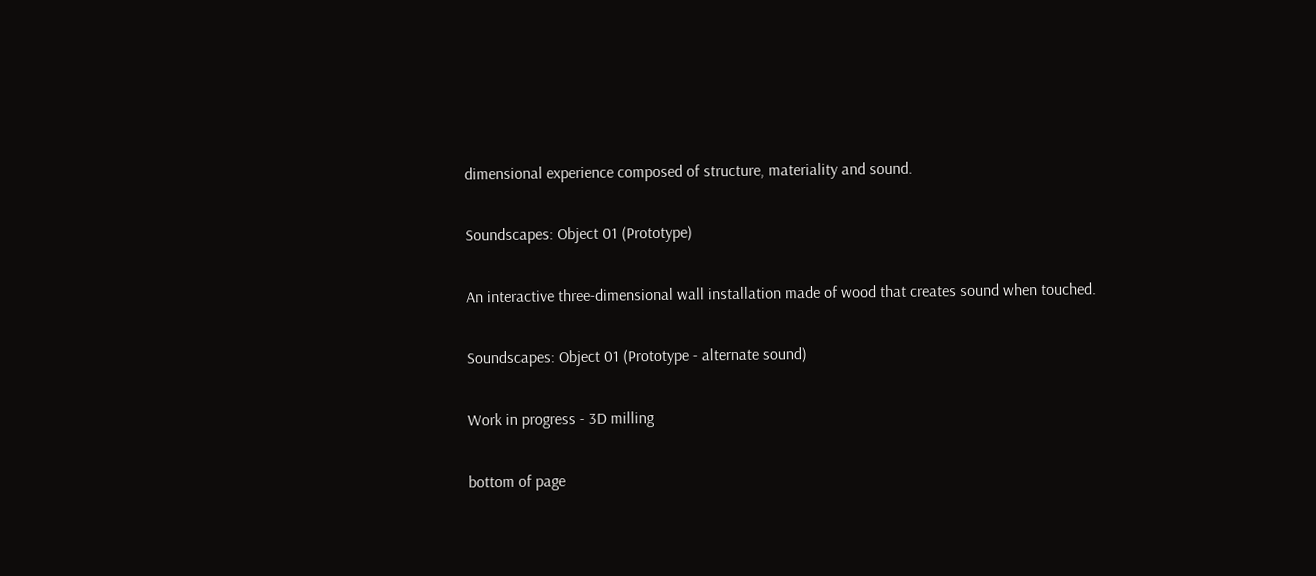dimensional experience composed of structure, materiality and sound.

Soundscapes: Object 01 (Prototype)

An interactive three-dimensional wall installation made of wood that creates sound when touched.

Soundscapes: Object 01 (Prototype - alternate sound)

Work in progress - 3D milling

bottom of page